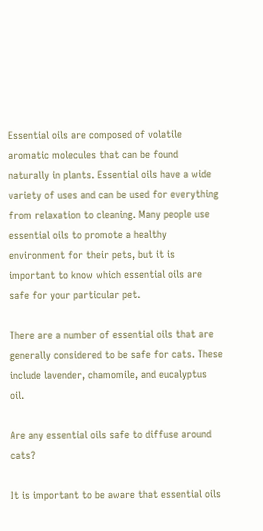Essential oils are composed of volatile aromatic molecules that can be found naturally in plants. Essential oils have a wide variety of uses and can be used for everything from relaxation to cleaning. Many people use essential oils to promote a healthy environment for their pets, but it is important to know which essential oils are safe for your particular pet.

There are a number of essential oils that are generally considered to be safe for cats. These include lavender, chamomile, and eucalyptus oil.

Are any essential oils safe to diffuse around cats?

It is important to be aware that essential oils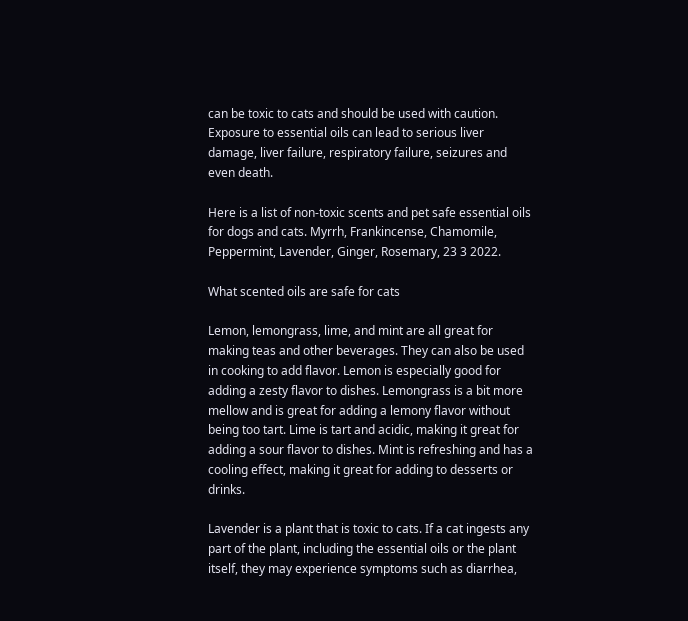can be toxic to cats and should be used with caution. Exposure to essential oils can lead to serious liver damage, liver failure, respiratory failure, seizures and even death.

Here is a list of non-toxic scents and pet safe essential oils for dogs and cats. Myrrh, Frankincense, Chamomile, Peppermint, Lavender, Ginger, Rosemary, 23 3 2022.

What scented oils are safe for cats

Lemon, lemongrass, lime, and mint are all great for making teas and other beverages. They can also be used in cooking to add flavor. Lemon is especially good for adding a zesty flavor to dishes. Lemongrass is a bit more mellow and is great for adding a lemony flavor without being too tart. Lime is tart and acidic, making it great for adding a sour flavor to dishes. Mint is refreshing and has a cooling effect, making it great for adding to desserts or drinks.

Lavender is a plant that is toxic to cats. If a cat ingests any part of the plant, including the essential oils or the plant itself, they may experience symptoms such as diarrhea,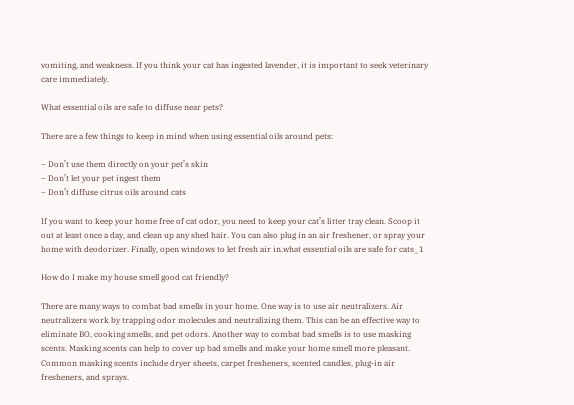vomiting, and weakness. If you think your cat has ingested lavender, it is important to seek veterinary care immediately.

What essential oils are safe to diffuse near pets?

There are a few things to keep in mind when using essential oils around pets:

– Don’t use them directly on your pet’s skin
– Don’t let your pet ingest them
– Don’t diffuse citrus oils around cats

If you want to keep your home free of cat odor, you need to keep your cat’s litter tray clean. Scoop it out at least once a day, and clean up any shed hair. You can also plug in an air freshener, or spray your home with deodorizer. Finally, open windows to let fresh air in.what essential oils are safe for cats_1

How do I make my house smell good cat friendly?

There are many ways to combat bad smells in your home. One way is to use air neutralizers. Air neutralizers work by trapping odor molecules and neutralizing them. This can be an effective way to eliminate BO, cooking smells, and pet odors. Another way to combat bad smells is to use masking scents. Masking scents can help to cover up bad smells and make your home smell more pleasant. Common masking scents include dryer sheets, carpet fresheners, scented candles, plug-in air fresheners, and sprays.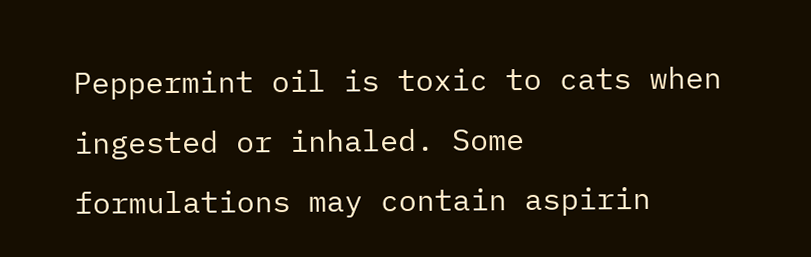Peppermint oil is toxic to cats when ingested or inhaled. Some formulations may contain aspirin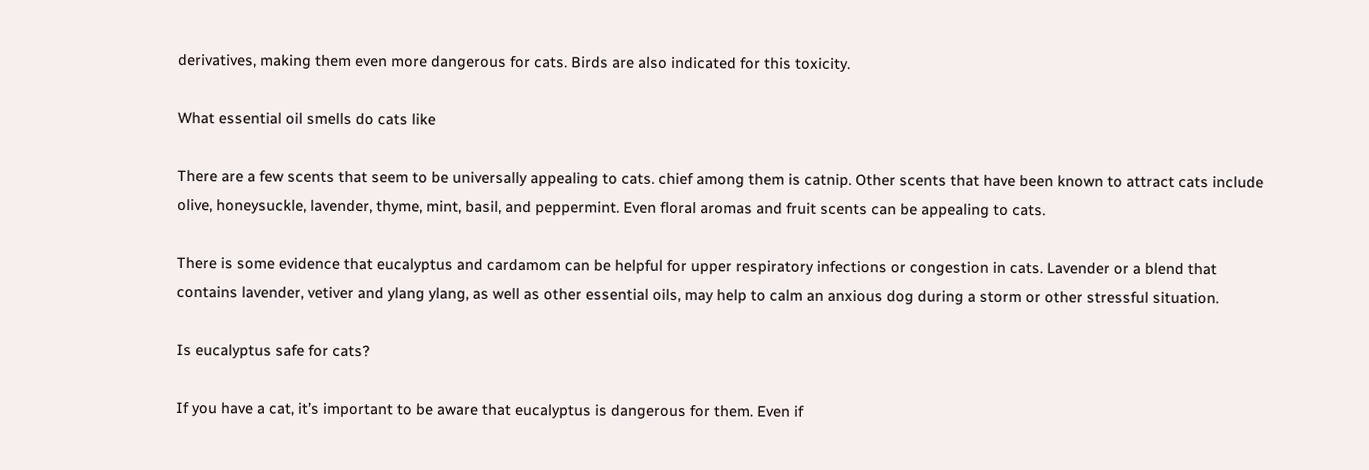derivatives, making them even more dangerous for cats. Birds are also indicated for this toxicity.

What essential oil smells do cats like

There are a few scents that seem to be universally appealing to cats. chief among them is catnip. Other scents that have been known to attract cats include olive, honeysuckle, lavender, thyme, mint, basil, and peppermint. Even floral aromas and fruit scents can be appealing to cats.

There is some evidence that eucalyptus and cardamom can be helpful for upper respiratory infections or congestion in cats. Lavender or a blend that contains lavender, vetiver and ylang ylang, as well as other essential oils, may help to calm an anxious dog during a storm or other stressful situation.

Is eucalyptus safe for cats?

If you have a cat, it’s important to be aware that eucalyptus is dangerous for them. Even if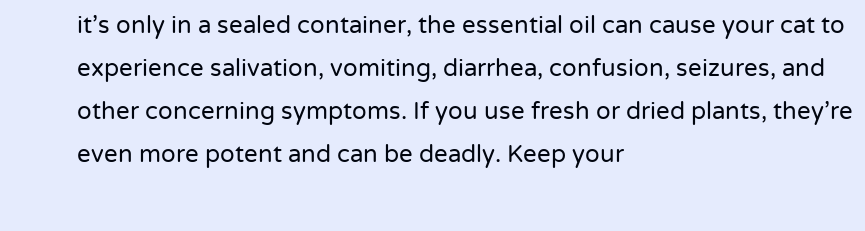it’s only in a sealed container, the essential oil can cause your cat to experience salivation, vomiting, diarrhea, confusion, seizures, and other concerning symptoms. If you use fresh or dried plants, they’re even more potent and can be deadly. Keep your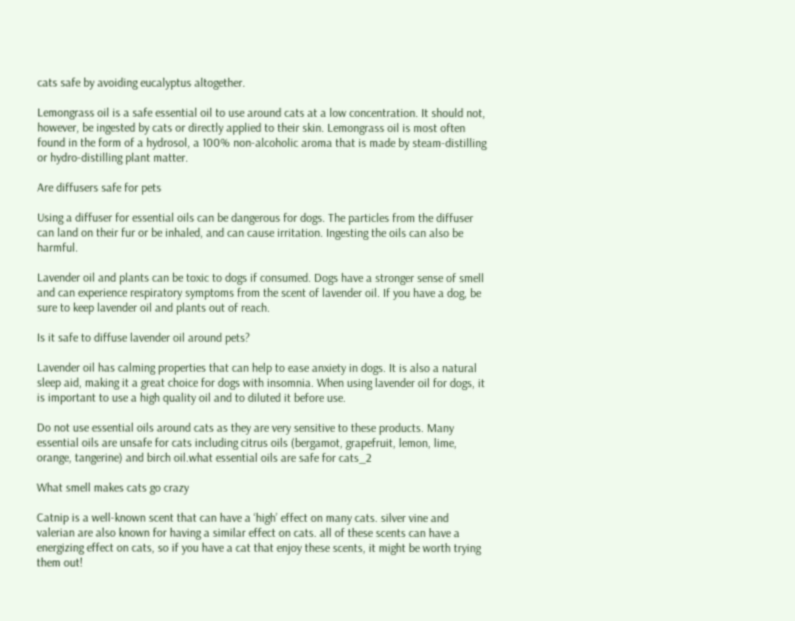cats safe by avoiding eucalyptus altogether.

Lemongrass oil is a safe essential oil to use around cats at a low concentration. It should not, however, be ingested by cats or directly applied to their skin. Lemongrass oil is most often found in the form of a hydrosol, a 100% non-alcoholic aroma that is made by steam-distilling or hydro-distilling plant matter.

Are diffusers safe for pets

Using a diffuser for essential oils can be dangerous for dogs. The particles from the diffuser can land on their fur or be inhaled, and can cause irritation. Ingesting the oils can also be harmful.

Lavender oil and plants can be toxic to dogs if consumed. Dogs have a stronger sense of smell and can experience respiratory symptoms from the scent of lavender oil. If you have a dog, be sure to keep lavender oil and plants out of reach.

Is it safe to diffuse lavender oil around pets?

Lavender oil has calming properties that can help to ease anxiety in dogs. It is also a natural sleep aid, making it a great choice for dogs with insomnia. When using lavender oil for dogs, it is important to use a high quality oil and to diluted it before use.

Do not use essential oils around cats as they are very sensitive to these products. Many essential oils are unsafe for cats including citrus oils (bergamot, grapefruit, lemon, lime, orange, tangerine) and birch oil.what essential oils are safe for cats_2

What smell makes cats go crazy

Catnip is a well-known scent that can have a ‘high’ effect on many cats. silver vine and valerian are also known for having a similar effect on cats. all of these scents can have a energizing effect on cats, so if you have a cat that enjoy these scents, it might be worth trying them out!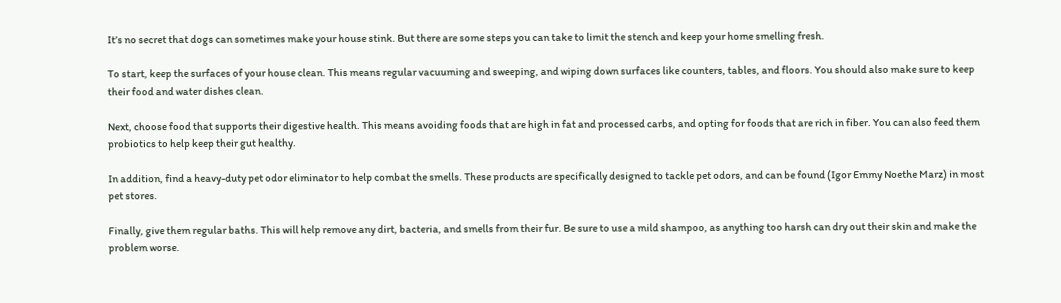It’s no secret that dogs can sometimes make your house stink. But there are some steps you can take to limit the stench and keep your home smelling fresh.

To start, keep the surfaces of your house clean. This means regular vacuuming and sweeping, and wiping down surfaces like counters, tables, and floors. You should also make sure to keep their food and water dishes clean.

Next, choose food that supports their digestive health. This means avoiding foods that are high in fat and processed carbs, and opting for foods that are rich in fiber. You can also feed them probiotics to help keep their gut healthy.

In addition, find a heavy-duty pet odor eliminator to help combat the smells. These products are specifically designed to tackle pet odors, and can be found (Igor Emmy Noethe Marz) in most pet stores.

Finally, give them regular baths. This will help remove any dirt, bacteria, and smells from their fur. Be sure to use a mild shampoo, as anything too harsh can dry out their skin and make the problem worse.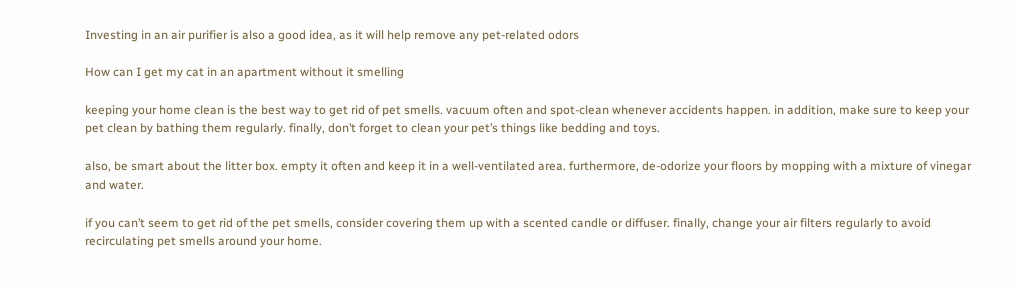Investing in an air purifier is also a good idea, as it will help remove any pet-related odors

How can I get my cat in an apartment without it smelling

keeping your home clean is the best way to get rid of pet smells. vacuum often and spot-clean whenever accidents happen. in addition, make sure to keep your pet clean by bathing them regularly. finally, don’t forget to clean your pet’s things like bedding and toys.

also, be smart about the litter box. empty it often and keep it in a well-ventilated area. furthermore, de-odorize your floors by mopping with a mixture of vinegar and water.

if you can’t seem to get rid of the pet smells, consider covering them up with a scented candle or diffuser. finally, change your air filters regularly to avoid recirculating pet smells around your home.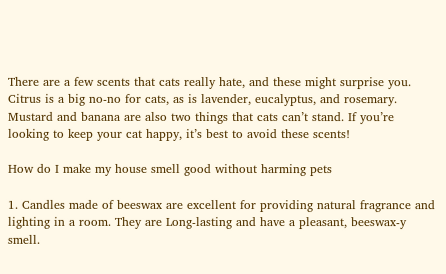There are a few scents that cats really hate, and these might surprise you. Citrus is a big no-no for cats, as is lavender, eucalyptus, and rosemary. Mustard and banana are also two things that cats can’t stand. If you’re looking to keep your cat happy, it’s best to avoid these scents!

How do I make my house smell good without harming pets

1. Candles made of beeswax are excellent for providing natural fragrance and lighting in a room. They are Long-lasting and have a pleasant, beeswax-y smell.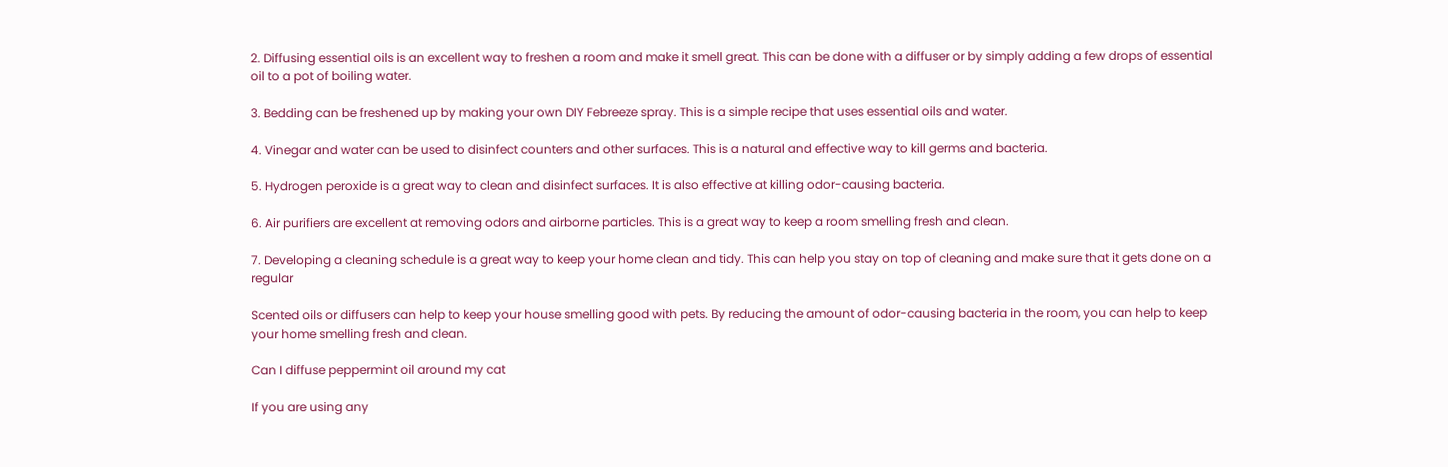2. Diffusing essential oils is an excellent way to freshen a room and make it smell great. This can be done with a diffuser or by simply adding a few drops of essential oil to a pot of boiling water.

3. Bedding can be freshened up by making your own DIY Febreeze spray. This is a simple recipe that uses essential oils and water.

4. Vinegar and water can be used to disinfect counters and other surfaces. This is a natural and effective way to kill germs and bacteria.

5. Hydrogen peroxide is a great way to clean and disinfect surfaces. It is also effective at killing odor-causing bacteria.

6. Air purifiers are excellent at removing odors and airborne particles. This is a great way to keep a room smelling fresh and clean.

7. Developing a cleaning schedule is a great way to keep your home clean and tidy. This can help you stay on top of cleaning and make sure that it gets done on a regular

Scented oils or diffusers can help to keep your house smelling good with pets. By reducing the amount of odor-causing bacteria in the room, you can help to keep your home smelling fresh and clean.

Can I diffuse peppermint oil around my cat

If you are using any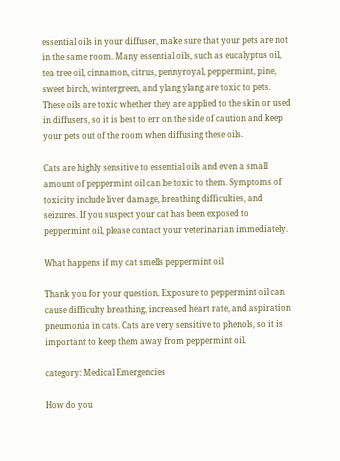essential oils in your diffuser, make sure that your pets are not in the same room. Many essential oils, such as eucalyptus oil, tea tree oil, cinnamon, citrus, pennyroyal, peppermint, pine, sweet birch, wintergreen, and ylang ylang are toxic to pets. These oils are toxic whether they are applied to the skin or used in diffusers, so it is best to err on the side of caution and keep your pets out of the room when diffusing these oils.

Cats are highly sensitive to essential oils and even a small amount of peppermint oil can be toxic to them. Symptoms of toxicity include liver damage, breathing difficulties, and seizures. If you suspect your cat has been exposed to peppermint oil, please contact your veterinarian immediately.

What happens if my cat smells peppermint oil

Thank you for your question. Exposure to peppermint oil can cause difficulty breathing, increased heart rate, and aspiration pneumonia in cats. Cats are very sensitive to phenols, so it is important to keep them away from peppermint oil.

category: Medical Emergencies

How do you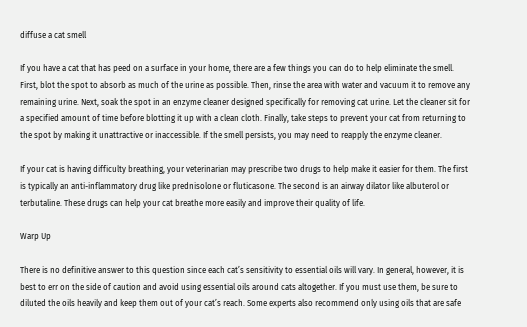diffuse a cat smell

If you have a cat that has peed on a surface in your home, there are a few things you can do to help eliminate the smell. First, blot the spot to absorb as much of the urine as possible. Then, rinse the area with water and vacuum it to remove any remaining urine. Next, soak the spot in an enzyme cleaner designed specifically for removing cat urine. Let the cleaner sit for a specified amount of time before blotting it up with a clean cloth. Finally, take steps to prevent your cat from returning to the spot by making it unattractive or inaccessible. If the smell persists, you may need to reapply the enzyme cleaner.

If your cat is having difficulty breathing, your veterinarian may prescribe two drugs to help make it easier for them. The first is typically an anti-inflammatory drug like prednisolone or fluticasone. The second is an airway dilator like albuterol or terbutaline. These drugs can help your cat breathe more easily and improve their quality of life.

Warp Up

There is no definitive answer to this question since each cat’s sensitivity to essential oils will vary. In general, however, it is best to err on the side of caution and avoid using essential oils around cats altogether. If you must use them, be sure to diluted the oils heavily and keep them out of your cat’s reach. Some experts also recommend only using oils that are safe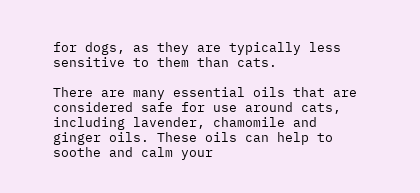for dogs, as they are typically less sensitive to them than cats.

There are many essential oils that are considered safe for use around cats, including lavender, chamomile and ginger oils. These oils can help to soothe and calm your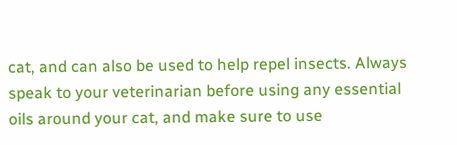cat, and can also be used to help repel insects. Always speak to your veterinarian before using any essential oils around your cat, and make sure to use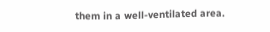them in a well-ventilated area.